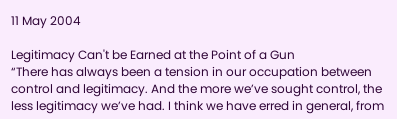11 May 2004

Legitimacy Can't be Earned at the Point of a Gun
“There has always been a tension in our occupation between control and legitimacy. And the more we’ve sought control, the less legitimacy we’ve had. I think we have erred in general, from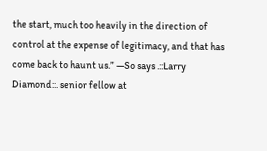the start, much too heavily in the direction of control at the expense of legitimacy, and that has come back to haunt us.” —So says .::Larry Diamond::. senior fellow at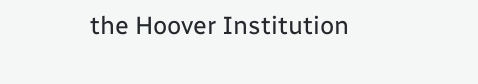the Hoover Institution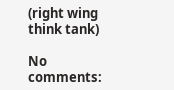(right wing think tank)

No comments: